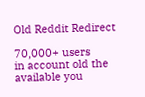Old Reddit Redirect

70,000+ users
in account old the available you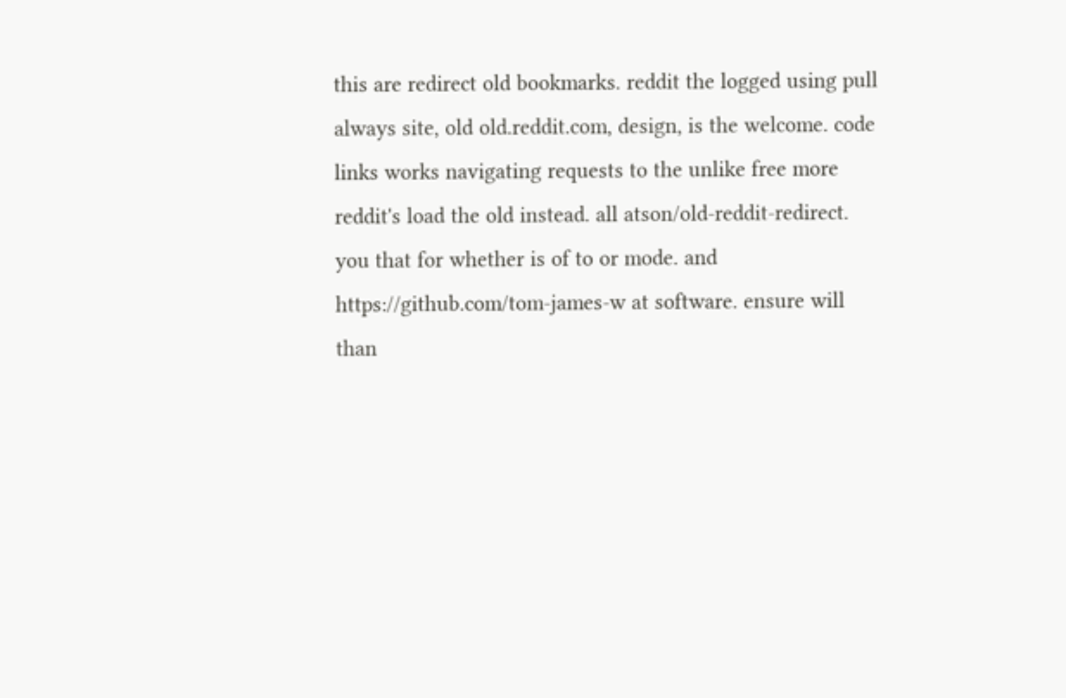this are redirect old bookmarks. reddit the logged using pull always site, old old.reddit.com, design, is the welcome. code links works navigating requests to the unlike free more reddit's load the old instead. all atson/old-reddit-redirect. you that for whether is of to or mode. and https://github.com/tom-james-w at software. ensure will than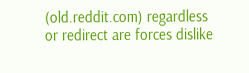(old.reddit.com) regardless or redirect are forces dislike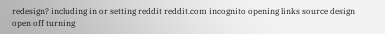redesign? including in or setting reddit reddit.com incognito opening links source design open off turning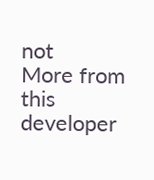not
More from this developer